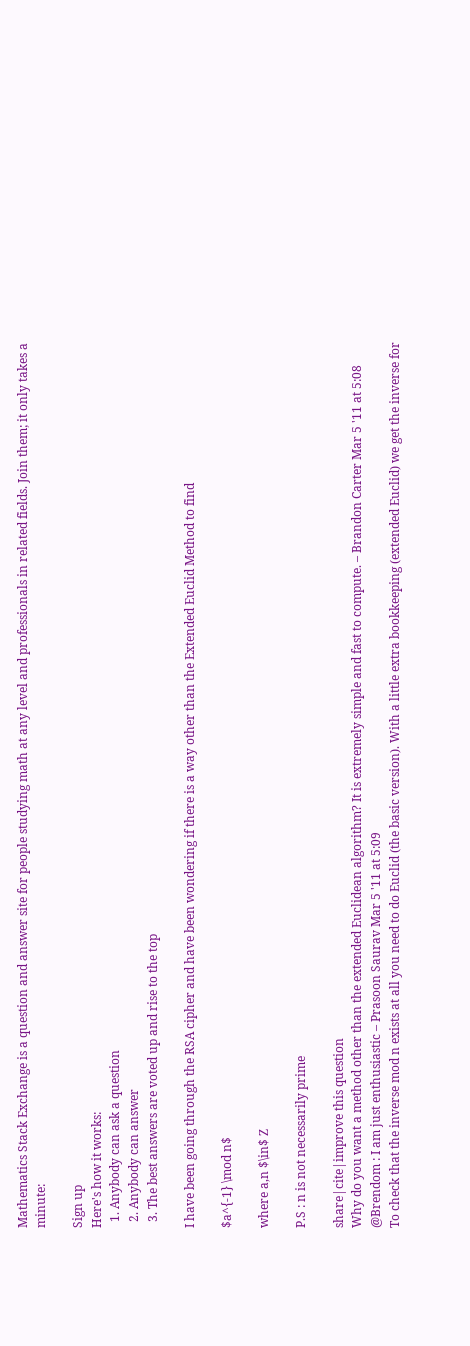Mathematics Stack Exchange is a question and answer site for people studying math at any level and professionals in related fields. Join them; it only takes a minute:

Sign up
Here's how it works:
  1. Anybody can ask a question
  2. Anybody can answer
  3. The best answers are voted up and rise to the top

I have been going through the RSA cipher and have been wondering if there is a way other than the Extended Euclid Method to find

$a^{-1} \mod n$

where a,n $\in$ Z

P.S : n is not necessarily prime

share|cite|improve this question
Why do you want a method other than the extended Euclidean algorithm? It is extremely simple and fast to compute. – Brandon Carter Mar 5 '11 at 5:08
@Brendom : I am just enthusiastic – Prasoon Saurav Mar 5 '11 at 5:09
To check that the inverse mod n exists at all you need to do Euclid (the basic version). With a little extra bookkeeping (extended Euclid) we get the inverse for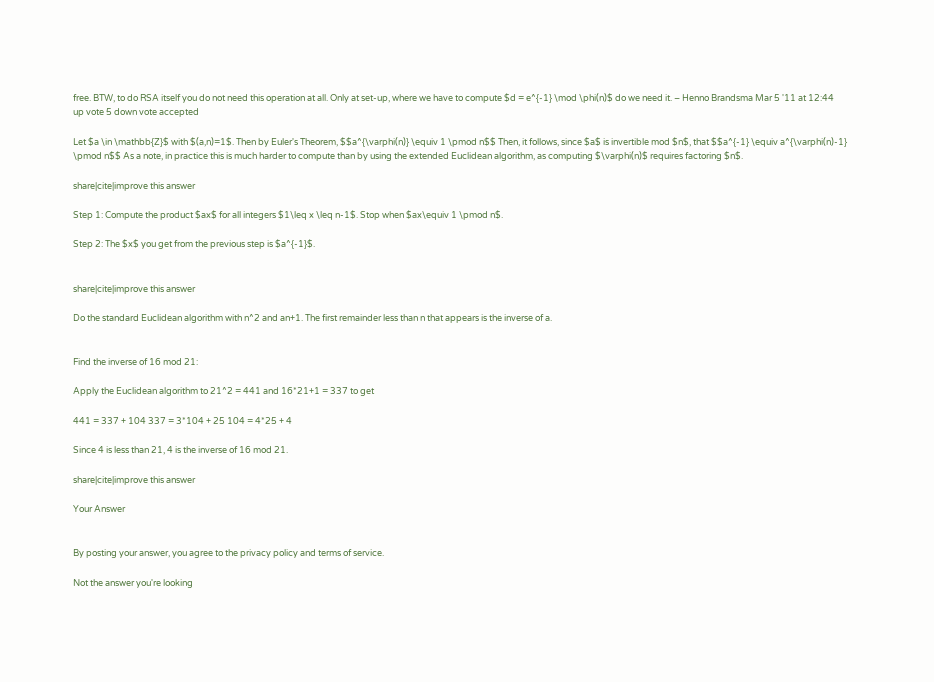free. BTW, to do RSA itself you do not need this operation at all. Only at set-up, where we have to compute $d = e^{-1} \mod \phi(n)$ do we need it. – Henno Brandsma Mar 5 '11 at 12:44
up vote 5 down vote accepted

Let $a \in \mathbb{Z}$ with $(a,n)=1$. Then by Euler's Theorem, $$a^{\varphi(n)} \equiv 1 \pmod n$$ Then, it follows, since $a$ is invertible mod $n$, that $$a^{-1} \equiv a^{\varphi(n)-1} \pmod n$$ As a note, in practice this is much harder to compute than by using the extended Euclidean algorithm, as computing $\varphi(n)$ requires factoring $n$.

share|cite|improve this answer

Step 1: Compute the product $ax$ for all integers $1\leq x \leq n-1$. Stop when $ax\equiv 1 \pmod n$.

Step 2: The $x$ you get from the previous step is $a^{-1}$.


share|cite|improve this answer

Do the standard Euclidean algorithm with n^2 and an+1. The first remainder less than n that appears is the inverse of a.


Find the inverse of 16 mod 21:

Apply the Euclidean algorithm to 21^2 = 441 and 16*21+1 = 337 to get

441 = 337 + 104 337 = 3*104 + 25 104 = 4*25 + 4

Since 4 is less than 21, 4 is the inverse of 16 mod 21.

share|cite|improve this answer

Your Answer


By posting your answer, you agree to the privacy policy and terms of service.

Not the answer you're looking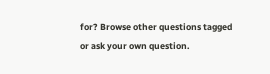for? Browse other questions tagged or ask your own question.